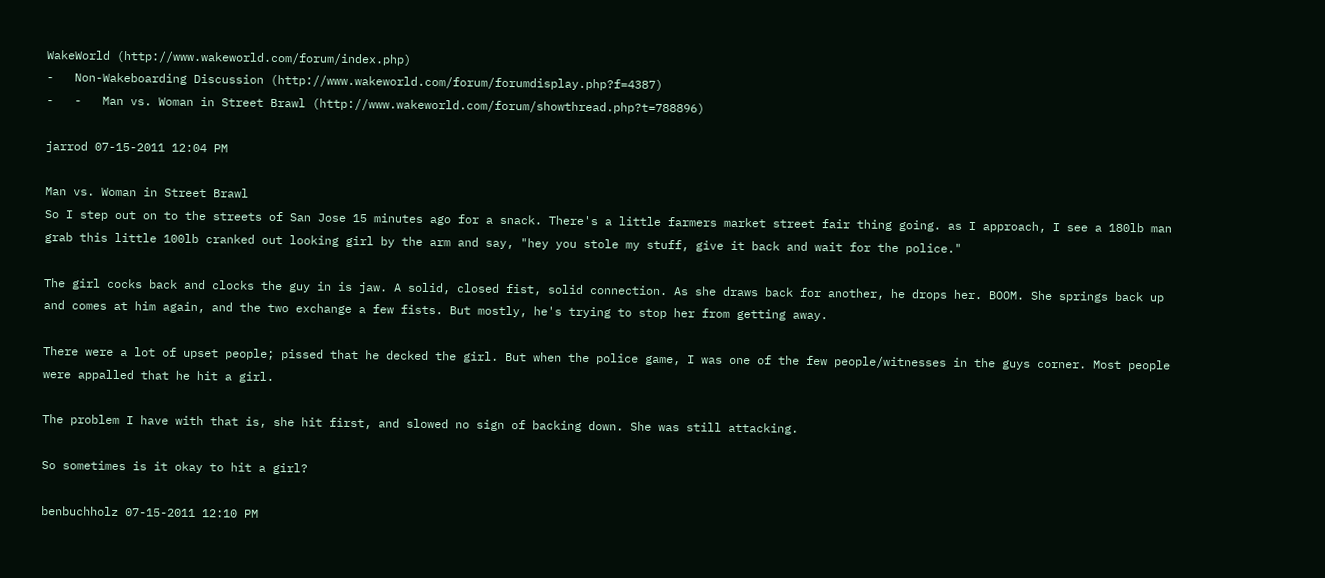WakeWorld (http://www.wakeworld.com/forum/index.php)
-   Non-Wakeboarding Discussion (http://www.wakeworld.com/forum/forumdisplay.php?f=4387)
-   -   Man vs. Woman in Street Brawl (http://www.wakeworld.com/forum/showthread.php?t=788896)

jarrod 07-15-2011 12:04 PM

Man vs. Woman in Street Brawl
So I step out on to the streets of San Jose 15 minutes ago for a snack. There's a little farmers market street fair thing going. as I approach, I see a 180lb man grab this little 100lb cranked out looking girl by the arm and say, "hey you stole my stuff, give it back and wait for the police."

The girl cocks back and clocks the guy in is jaw. A solid, closed fist, solid connection. As she draws back for another, he drops her. BOOM. She springs back up and comes at him again, and the two exchange a few fists. But mostly, he's trying to stop her from getting away.

There were a lot of upset people; pissed that he decked the girl. But when the police game, I was one of the few people/witnesses in the guys corner. Most people were appalled that he hit a girl.

The problem I have with that is, she hit first, and slowed no sign of backing down. She was still attacking.

So sometimes is it okay to hit a girl?

benbuchholz 07-15-2011 12:10 PM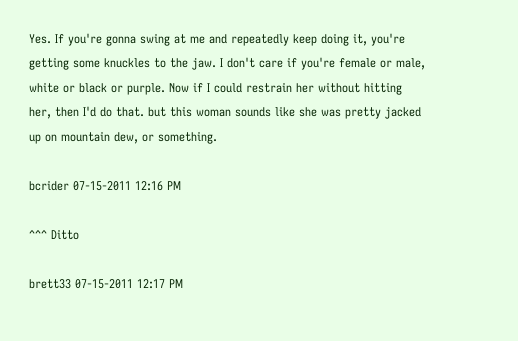Yes. If you're gonna swing at me and repeatedly keep doing it, you're getting some knuckles to the jaw. I don't care if you're female or male, white or black or purple. Now if I could restrain her without hitting her, then I'd do that. but this woman sounds like she was pretty jacked up on mountain dew, or something.

bcrider 07-15-2011 12:16 PM

^^^ Ditto

brett33 07-15-2011 12:17 PM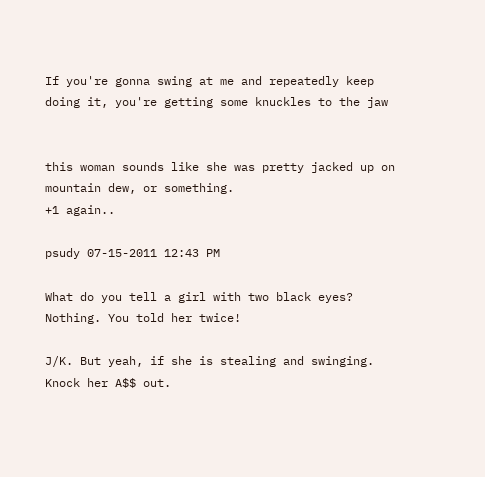If you're gonna swing at me and repeatedly keep doing it, you're getting some knuckles to the jaw


this woman sounds like she was pretty jacked up on mountain dew, or something.
+1 again..

psudy 07-15-2011 12:43 PM

What do you tell a girl with two black eyes? Nothing. You told her twice!

J/K. But yeah, if she is stealing and swinging. Knock her A$$ out.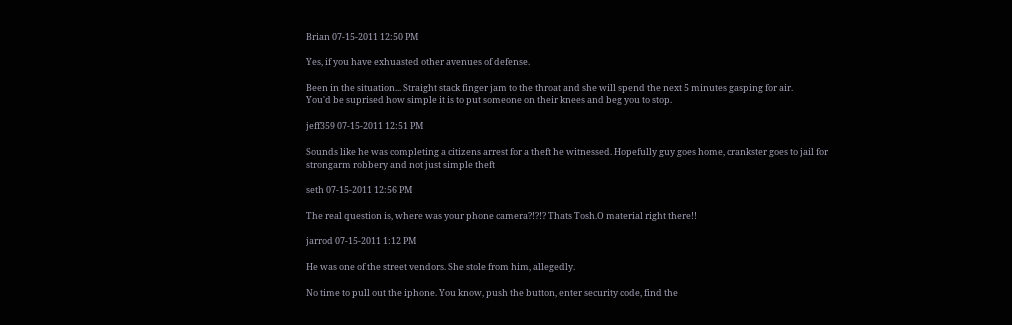Brian 07-15-2011 12:50 PM

Yes, if you have exhuasted other avenues of defense.

Been in the situation... Straight stack finger jam to the throat and she will spend the next 5 minutes gasping for air.
You'd be suprised how simple it is to put someone on their knees and beg you to stop.

jeff359 07-15-2011 12:51 PM

Sounds like he was completing a citizens arrest for a theft he witnessed. Hopefully guy goes home, crankster goes to jail for strongarm robbery and not just simple theft

seth 07-15-2011 12:56 PM

The real question is, where was your phone camera?!?!? Thats Tosh.O material right there!!

jarrod 07-15-2011 1:12 PM

He was one of the street vendors. She stole from him, allegedly.

No time to pull out the iphone. You know, push the button, enter security code, find the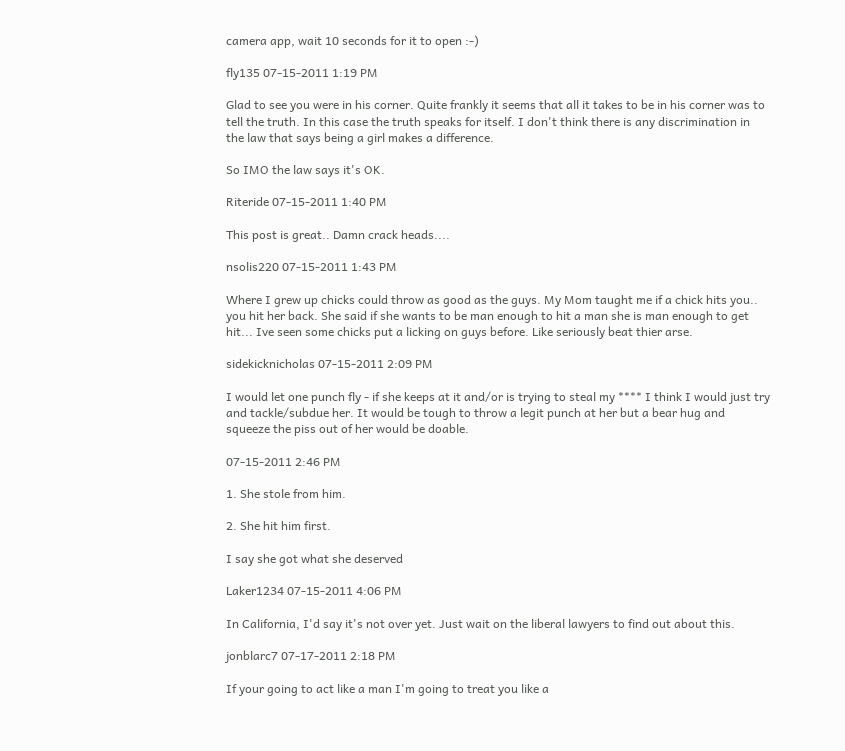camera app, wait 10 seconds for it to open :-)

fly135 07-15-2011 1:19 PM

Glad to see you were in his corner. Quite frankly it seems that all it takes to be in his corner was to tell the truth. In this case the truth speaks for itself. I don't think there is any discrimination in the law that says being a girl makes a difference.

So IMO the law says it's OK.

Riteride 07-15-2011 1:40 PM

This post is great.. Damn crack heads....

nsolis220 07-15-2011 1:43 PM

Where I grew up chicks could throw as good as the guys. My Mom taught me if a chick hits you.. you hit her back. She said if she wants to be man enough to hit a man she is man enough to get hit... Ive seen some chicks put a licking on guys before. Like seriously beat thier arse.

sidekicknicholas 07-15-2011 2:09 PM

I would let one punch fly - if she keeps at it and/or is trying to steal my **** I think I would just try and tackle/subdue her. It would be tough to throw a legit punch at her but a bear hug and squeeze the piss out of her would be doable.

07-15-2011 2:46 PM

1. She stole from him.

2. She hit him first.

I say she got what she deserved

Laker1234 07-15-2011 4:06 PM

In California, I'd say it's not over yet. Just wait on the liberal lawyers to find out about this.

jonblarc7 07-17-2011 2:18 PM

If your going to act like a man I'm going to treat you like a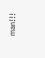man!!!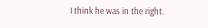I think he was in the right.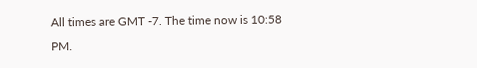All times are GMT -7. The time now is 10:58 PM.